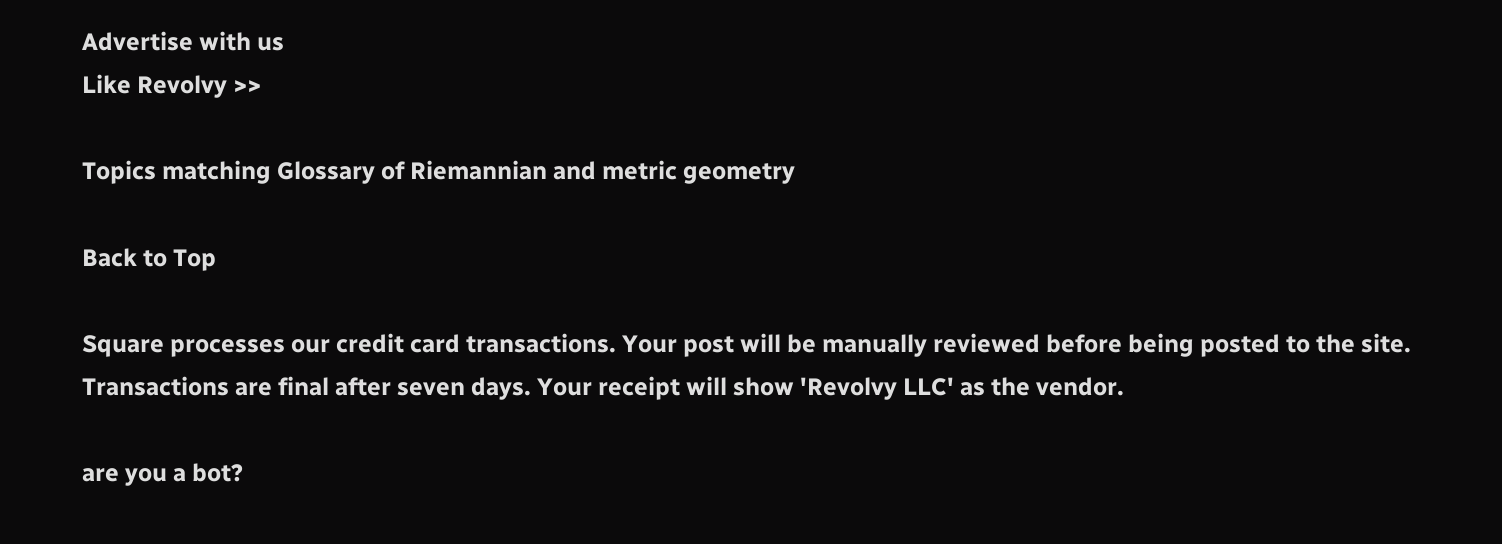Advertise with us
Like Revolvy >>

Topics matching Glossary of Riemannian and metric geometry

Back to Top

Square processes our credit card transactions. Your post will be manually reviewed before being posted to the site. Transactions are final after seven days. Your receipt will show 'Revolvy LLC' as the vendor.

are you a bot?